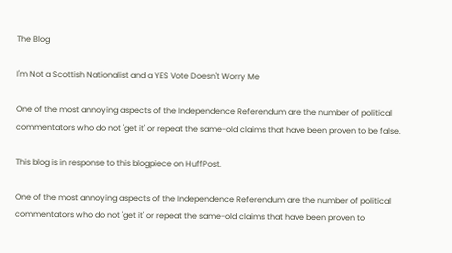The Blog

I'm Not a Scottish Nationalist and a YES Vote Doesn't Worry Me

One of the most annoying aspects of the Independence Referendum are the number of political commentators who do not 'get it' or repeat the same-old claims that have been proven to be false.

This blog is in response to this blogpiece on HuffPost.

One of the most annoying aspects of the Independence Referendum are the number of political commentators who do not 'get it' or repeat the same-old claims that have been proven to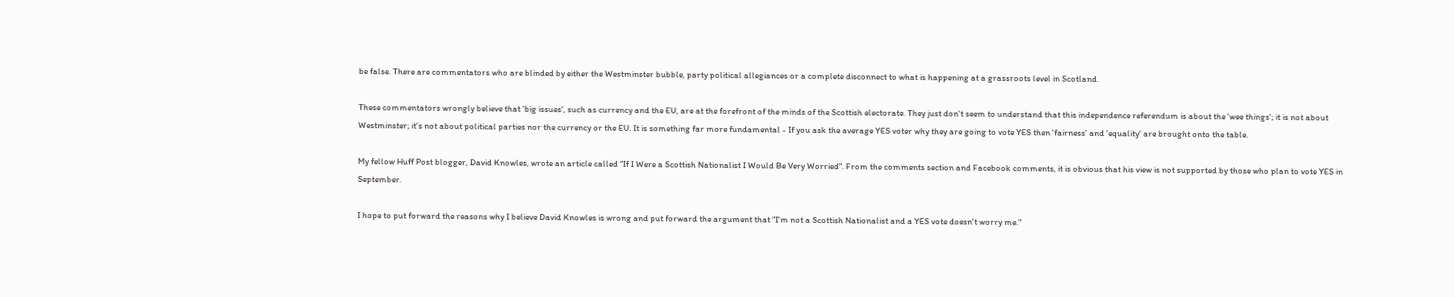be false. There are commentators who are blinded by either the Westminster bubble, party political allegiances or a complete disconnect to what is happening at a grassroots level in Scotland.

These commentators wrongly believe that 'big issues', such as currency and the EU, are at the forefront of the minds of the Scottish electorate. They just don't seem to understand that this independence referendum is about the 'wee things'; it is not about Westminster; it's not about political parties nor the currency or the EU. It is something far more fundamental - If you ask the average YES voter why they are going to vote YES then 'fairness' and 'equality' are brought onto the table.

My fellow Huff Post blogger, David Knowles, wrote an article called "If I Were a Scottish Nationalist I Would Be Very Worried". From the comments section and Facebook comments, it is obvious that his view is not supported by those who plan to vote YES in September.

I hope to put forward the reasons why I believe David Knowles is wrong and put forward the argument that "I'm not a Scottish Nationalist and a YES vote doesn't worry me."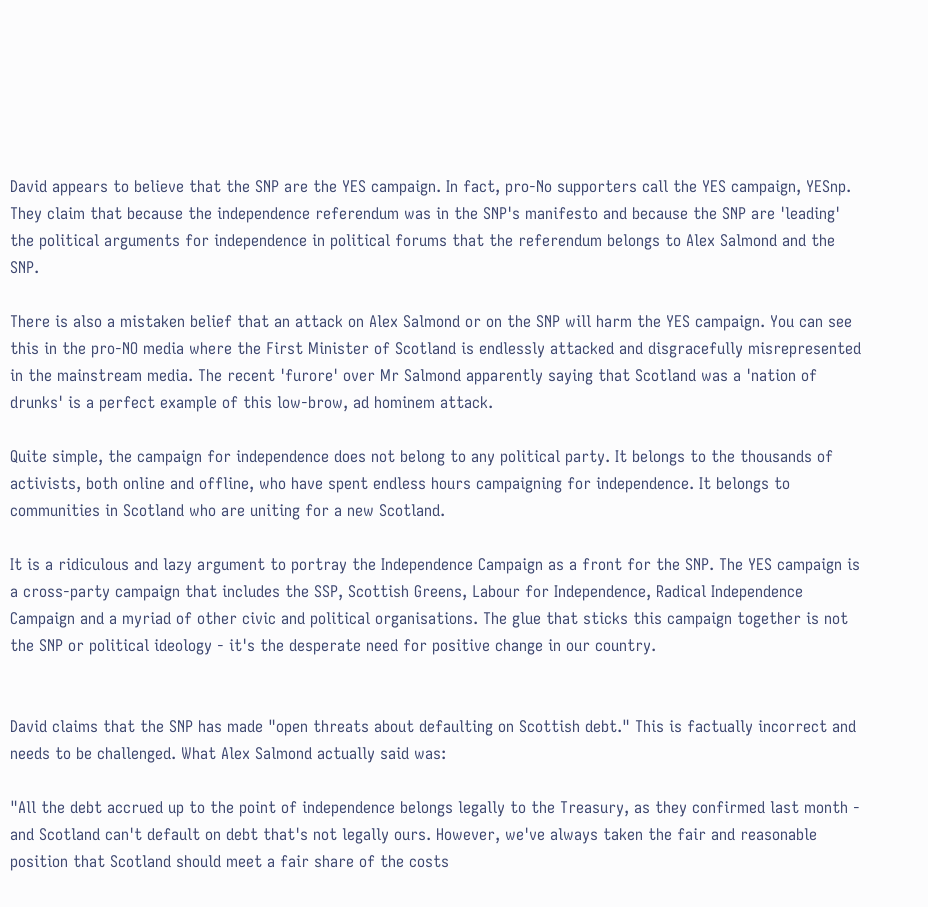David appears to believe that the SNP are the YES campaign. In fact, pro-No supporters call the YES campaign, YESnp. They claim that because the independence referendum was in the SNP's manifesto and because the SNP are 'leading' the political arguments for independence in political forums that the referendum belongs to Alex Salmond and the SNP.

There is also a mistaken belief that an attack on Alex Salmond or on the SNP will harm the YES campaign. You can see this in the pro-NO media where the First Minister of Scotland is endlessly attacked and disgracefully misrepresented in the mainstream media. The recent 'furore' over Mr Salmond apparently saying that Scotland was a 'nation of drunks' is a perfect example of this low-brow, ad hominem attack.

Quite simple, the campaign for independence does not belong to any political party. It belongs to the thousands of activists, both online and offline, who have spent endless hours campaigning for independence. It belongs to communities in Scotland who are uniting for a new Scotland.

It is a ridiculous and lazy argument to portray the Independence Campaign as a front for the SNP. The YES campaign is a cross-party campaign that includes the SSP, Scottish Greens, Labour for Independence, Radical Independence Campaign and a myriad of other civic and political organisations. The glue that sticks this campaign together is not the SNP or political ideology - it's the desperate need for positive change in our country.


David claims that the SNP has made "open threats about defaulting on Scottish debt." This is factually incorrect and needs to be challenged. What Alex Salmond actually said was:

"All the debt accrued up to the point of independence belongs legally to the Treasury, as they confirmed last month - and Scotland can't default on debt that's not legally ours. However, we've always taken the fair and reasonable position that Scotland should meet a fair share of the costs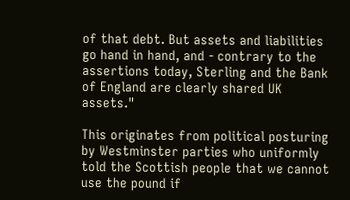of that debt. But assets and liabilities go hand in hand, and - contrary to the assertions today, Sterling and the Bank of England are clearly shared UK assets."

This originates from political posturing by Westminster parties who uniformly told the Scottish people that we cannot use the pound if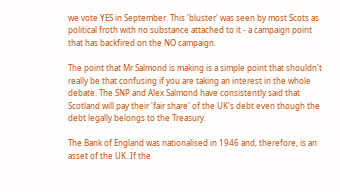we vote YES in September. This 'bluster' was seen by most Scots as political froth with no substance attached to it - a campaign point that has backfired on the NO campaign.

The point that Mr Salmond is making is a simple point that shouldn't really be that confusing if you are taking an interest in the whole debate. The SNP and Alex Salmond have consistently said that Scotland will pay their 'fair share' of the UK's debt even though the debt legally belongs to the Treasury.

The Bank of England was nationalised in 1946 and, therefore, is an asset of the UK. If the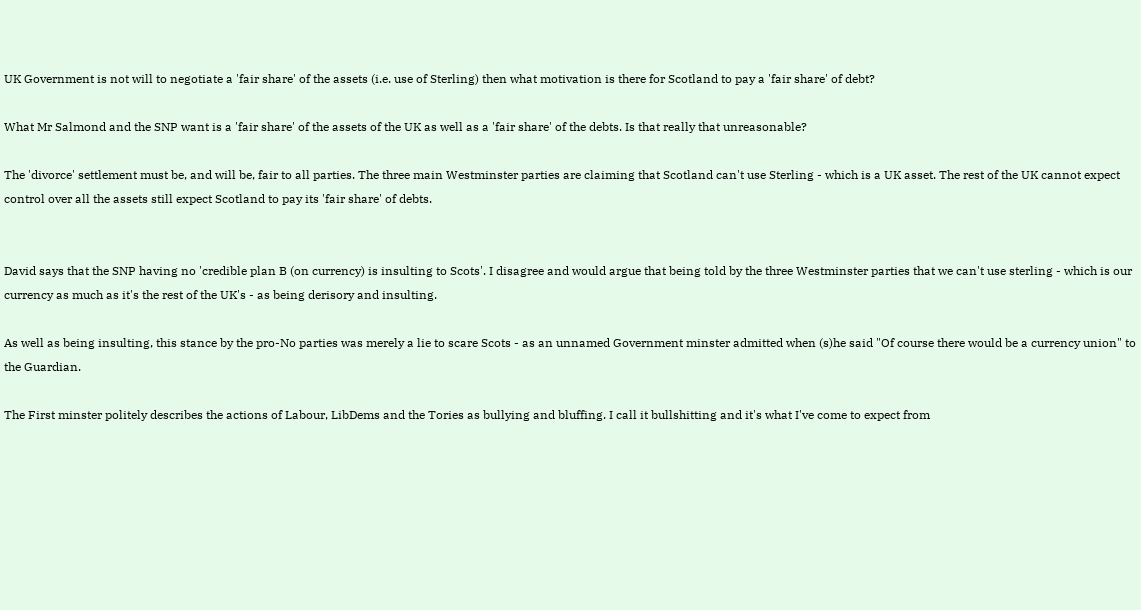UK Government is not will to negotiate a 'fair share' of the assets (i.e. use of Sterling) then what motivation is there for Scotland to pay a 'fair share' of debt?

What Mr Salmond and the SNP want is a 'fair share' of the assets of the UK as well as a 'fair share' of the debts. Is that really that unreasonable?

The 'divorce' settlement must be, and will be, fair to all parties. The three main Westminster parties are claiming that Scotland can't use Sterling - which is a UK asset. The rest of the UK cannot expect control over all the assets still expect Scotland to pay its 'fair share' of debts.


David says that the SNP having no 'credible plan B (on currency) is insulting to Scots'. I disagree and would argue that being told by the three Westminster parties that we can't use sterling - which is our currency as much as it's the rest of the UK's - as being derisory and insulting.

As well as being insulting, this stance by the pro-No parties was merely a lie to scare Scots - as an unnamed Government minster admitted when (s)he said "Of course there would be a currency union" to the Guardian.

The First minster politely describes the actions of Labour, LibDems and the Tories as bullying and bluffing. I call it bullshitting and it's what I've come to expect from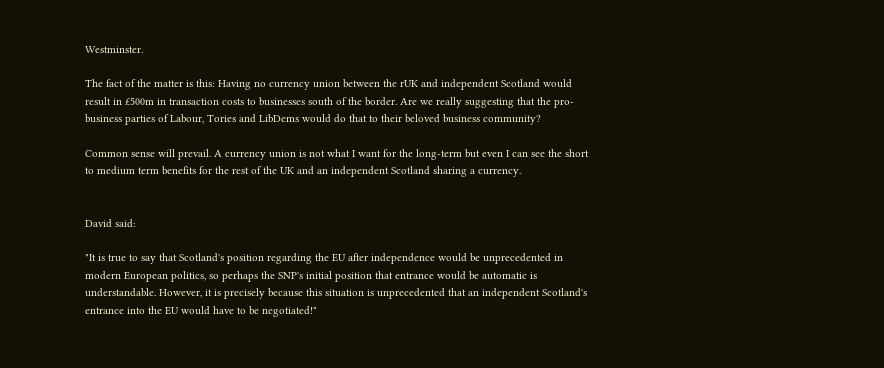Westminster.

The fact of the matter is this: Having no currency union between the rUK and independent Scotland would result in £500m in transaction costs to businesses south of the border. Are we really suggesting that the pro-business parties of Labour, Tories and LibDems would do that to their beloved business community?

Common sense will prevail. A currency union is not what I want for the long-term but even I can see the short to medium term benefits for the rest of the UK and an independent Scotland sharing a currency.


David said:

"It is true to say that Scotland's position regarding the EU after independence would be unprecedented in modern European politics, so perhaps the SNP's initial position that entrance would be automatic is understandable. However, it is precisely because this situation is unprecedented that an independent Scotland's entrance into the EU would have to be negotiated!"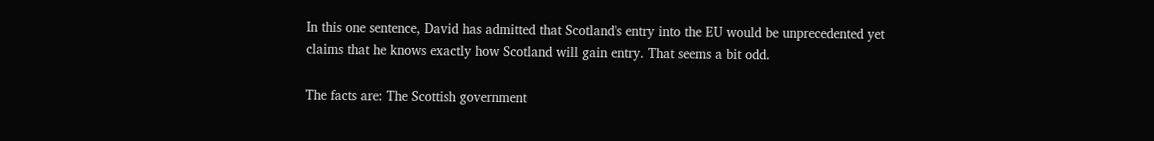In this one sentence, David has admitted that Scotland's entry into the EU would be unprecedented yet claims that he knows exactly how Scotland will gain entry. That seems a bit odd.

The facts are: The Scottish government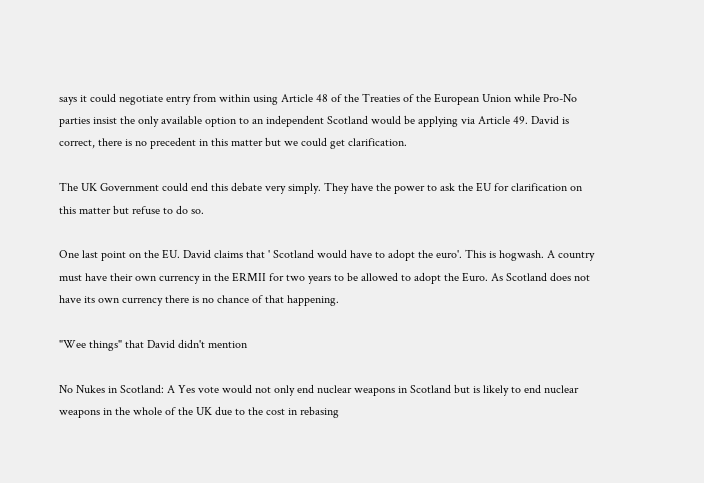says it could negotiate entry from within using Article 48 of the Treaties of the European Union while Pro-No parties insist the only available option to an independent Scotland would be applying via Article 49. David is correct, there is no precedent in this matter but we could get clarification.

The UK Government could end this debate very simply. They have the power to ask the EU for clarification on this matter but refuse to do so.

One last point on the EU. David claims that ' Scotland would have to adopt the euro'. This is hogwash. A country must have their own currency in the ERMII for two years to be allowed to adopt the Euro. As Scotland does not have its own currency there is no chance of that happening.

"Wee things" that David didn't mention

No Nukes in Scotland: A Yes vote would not only end nuclear weapons in Scotland but is likely to end nuclear weapons in the whole of the UK due to the cost in rebasing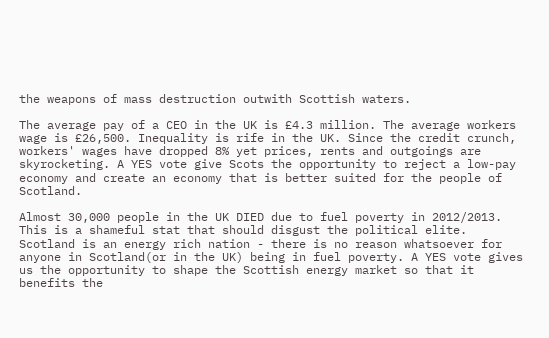the weapons of mass destruction outwith Scottish waters.

The average pay of a CEO in the UK is £4.3 million. The average workers wage is £26,500. Inequality is rife in the UK. Since the credit crunch, workers' wages have dropped 8% yet prices, rents and outgoings are skyrocketing. A YES vote give Scots the opportunity to reject a low-pay economy and create an economy that is better suited for the people of Scotland.

Almost 30,000 people in the UK DIED due to fuel poverty in 2012/2013. This is a shameful stat that should disgust the political elite. Scotland is an energy rich nation - there is no reason whatsoever for anyone in Scotland(or in the UK) being in fuel poverty. A YES vote gives us the opportunity to shape the Scottish energy market so that it benefits the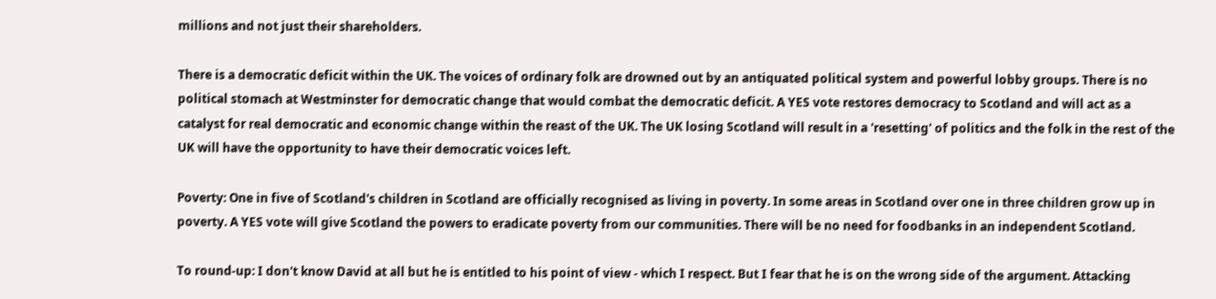millions and not just their shareholders.

There is a democratic deficit within the UK. The voices of ordinary folk are drowned out by an antiquated political system and powerful lobby groups. There is no political stomach at Westminster for democratic change that would combat the democratic deficit. A YES vote restores democracy to Scotland and will act as a catalyst for real democratic and economic change within the reast of the UK. The UK losing Scotland will result in a 'resetting' of politics and the folk in the rest of the UK will have the opportunity to have their democratic voices left.

Poverty: One in five of Scotland's children in Scotland are officially recognised as living in poverty. In some areas in Scotland over one in three children grow up in poverty. A YES vote will give Scotland the powers to eradicate poverty from our communities. There will be no need for foodbanks in an independent Scotland.

To round-up: I don't know David at all but he is entitled to his point of view - which I respect. But I fear that he is on the wrong side of the argument. Attacking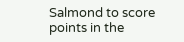Salmond to score points in the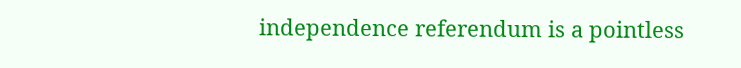independence referendum is a pointless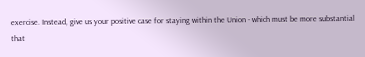exercise. Instead, give us your positive case for staying within the Union - which must be more substantial that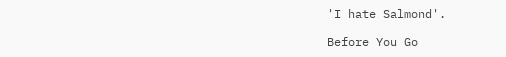'I hate Salmond'.

Before You Go